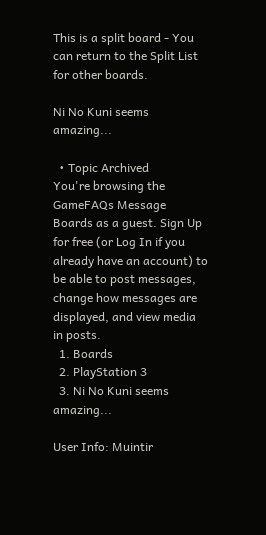This is a split board - You can return to the Split List for other boards.

Ni No Kuni seems amazing...

  • Topic Archived
You're browsing the GameFAQs Message Boards as a guest. Sign Up for free (or Log In if you already have an account) to be able to post messages, change how messages are displayed, and view media in posts.
  1. Boards
  2. PlayStation 3
  3. Ni No Kuni seems amazing...

User Info: Muintir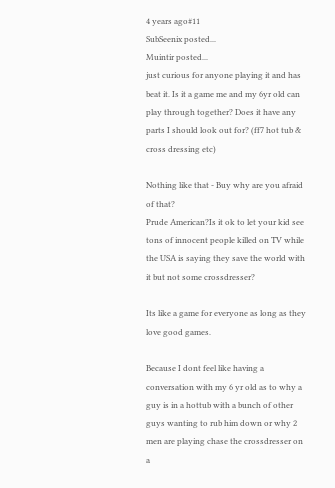4 years ago#11
SubSeenix posted...
Muintir posted...
just curious for anyone playing it and has beat it. Is it a game me and my 6yr old can play through together? Does it have any parts I should look out for? (ff7 hot tub & cross dressing etc)

Nothing like that - Buy why are you afraid of that?
Prude American?Is it ok to let your kid see tons of innocent people killed on TV while the USA is saying they save the world with it but not some crossdresser?

Its like a game for everyone as long as they love good games.

Because I dont feel like having a conversation with my 6 yr old as to why a guy is in a hottub with a bunch of other guys wanting to rub him down or why 2 men are playing chase the crossdresser on a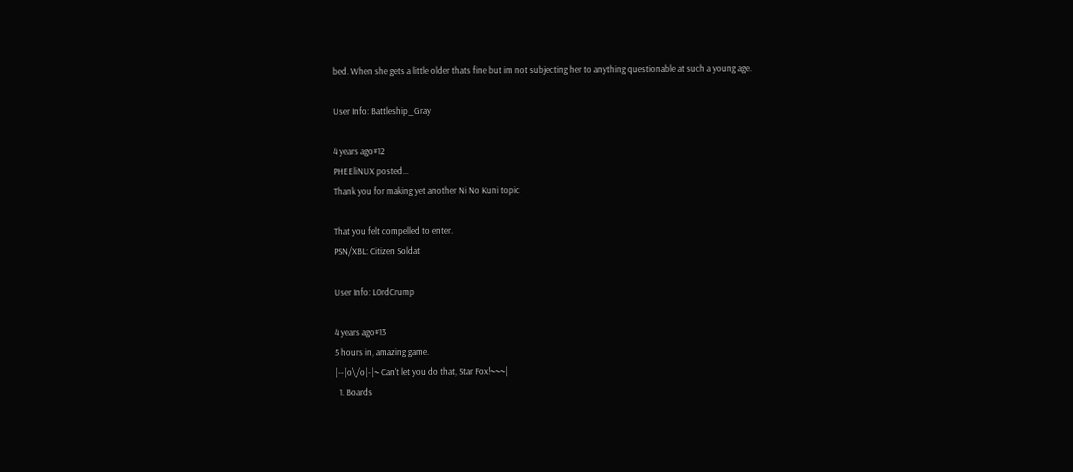bed. When she gets a little older thats fine but im not subjecting her to anything questionable at such a young age.

User Info: Battleship_Gray

4 years ago#12
PHEEliNUX posted...
Thank you for making yet another Ni No Kuni topic

That you felt compelled to enter.
PSN/XBL: Citizen Soldat

User Info: L0rdCrump

4 years ago#13
5 hours in, amazing game.
|--|o\/o|-|~ Can't let you do that, Star Fox!~~~|
  1. Boards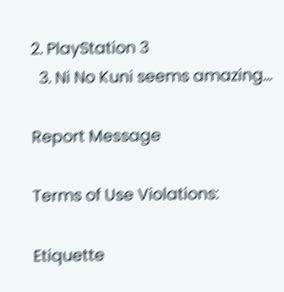2. PlayStation 3
  3. Ni No Kuni seems amazing...

Report Message

Terms of Use Violations:

Etiquette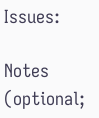Issues:

Notes (optional;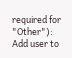required for "Other"):
Add user to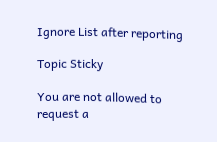Ignore List after reporting

Topic Sticky

You are not allowed to request a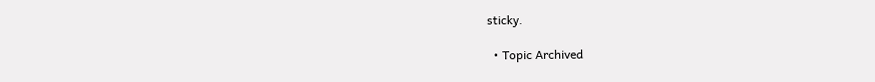sticky.

  • Topic Archived